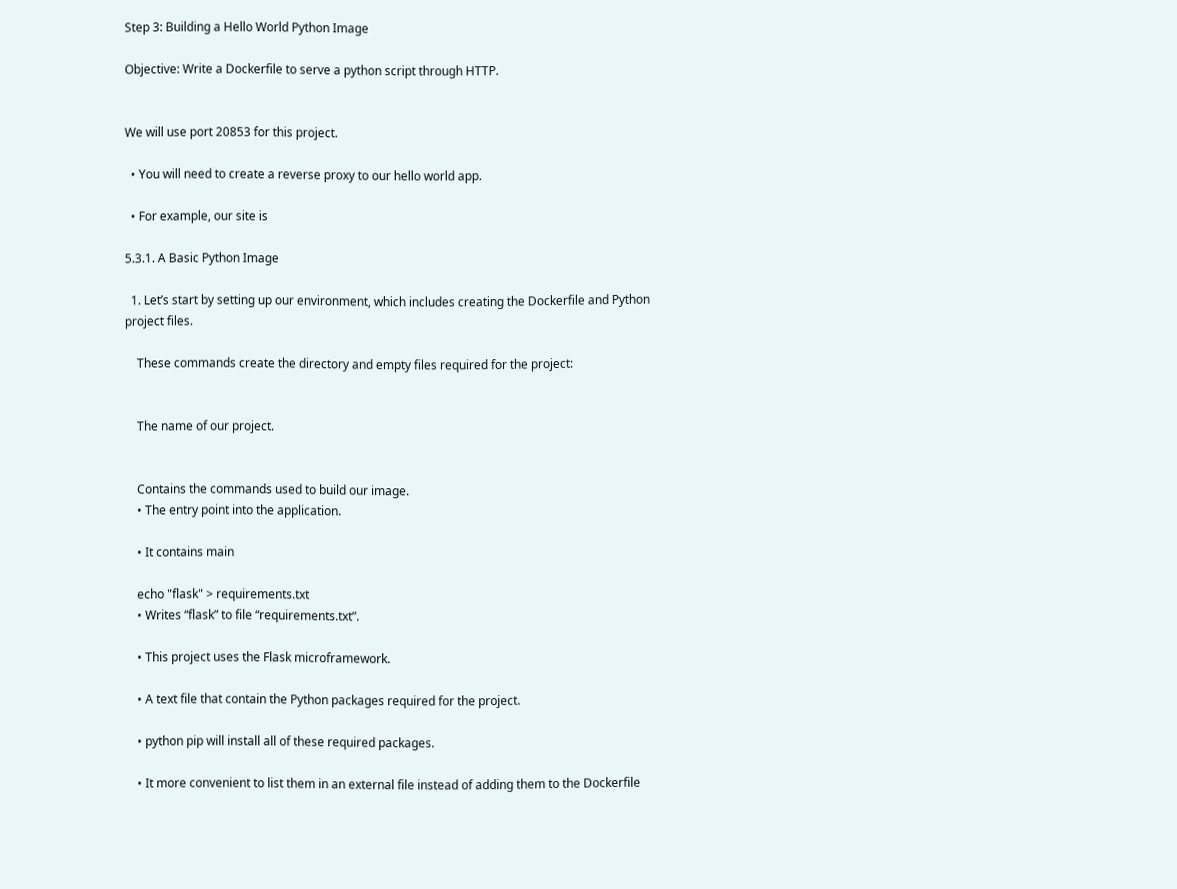Step 3: Building a Hello World Python Image

Objective: Write a Dockerfile to serve a python script through HTTP.


We will use port 20853 for this project.

  • You will need to create a reverse proxy to our hello world app.

  • For example, our site is

5.3.1. A Basic Python Image

  1. Let’s start by setting up our environment, which includes creating the Dockerfile and Python project files.

    These commands create the directory and empty files required for the project:


    The name of our project.


    Contains the commands used to build our image.
    • The entry point into the application.

    • It contains main

    echo "flask" > requirements.txt
    • Writes “flask” to file “requirements.txt”.

    • This project uses the Flask microframework.

    • A text file that contain the Python packages required for the project.

    • python pip will install all of these required packages.

    • It more convenient to list them in an external file instead of adding them to the Dockerfile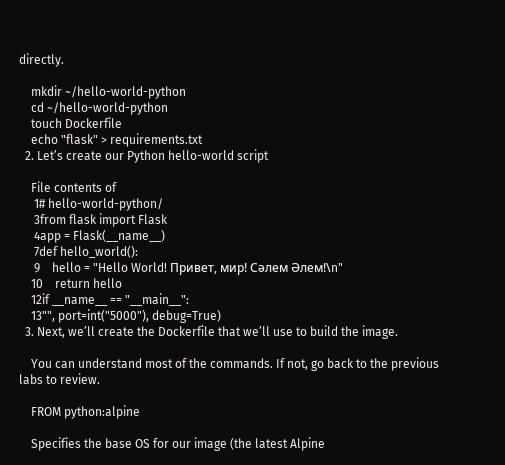directly.

    mkdir ~/hello-world-python
    cd ~/hello-world-python
    touch Dockerfile
    echo "flask" > requirements.txt
  2. Let’s create our Python hello-world script

    File contents of
     1# hello-world-python/
     3from flask import Flask
     4app = Flask(__name__)
     7def hello_world():
     9    hello = "Hello World! Привет, мир! Сәлем Әлем!\n"
    10    return hello
    12if __name__ == "__main__":
    13"", port=int("5000"), debug=True)
  3. Next, we’ll create the Dockerfile that we’ll use to build the image.

    You can understand most of the commands. If not, go back to the previous labs to review.

    FROM python:alpine

    Specifies the base OS for our image (the latest Alpine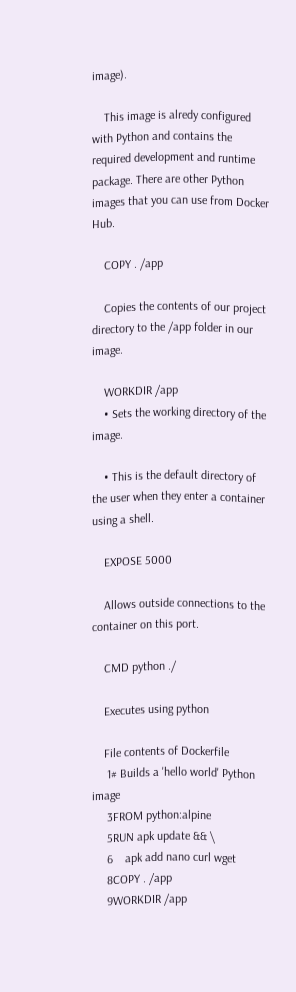image).

    This image is alredy configured with Python and contains the required development and runtime package. There are other Python images that you can use from Docker Hub.

    COPY . /app

    Copies the contents of our project directory to the /app folder in our image.

    WORKDIR /app
    • Sets the working directory of the image.

    • This is the default directory of the user when they enter a container using a shell.

    EXPOSE 5000

    Allows outside connections to the container on this port.

    CMD python ./

    Executes using python

    File contents of Dockerfile
     1# Builds a 'hello world' Python image
     3FROM python:alpine
     5RUN apk update && \
     6    apk add nano curl wget
     8COPY . /app
     9WORKDIR /app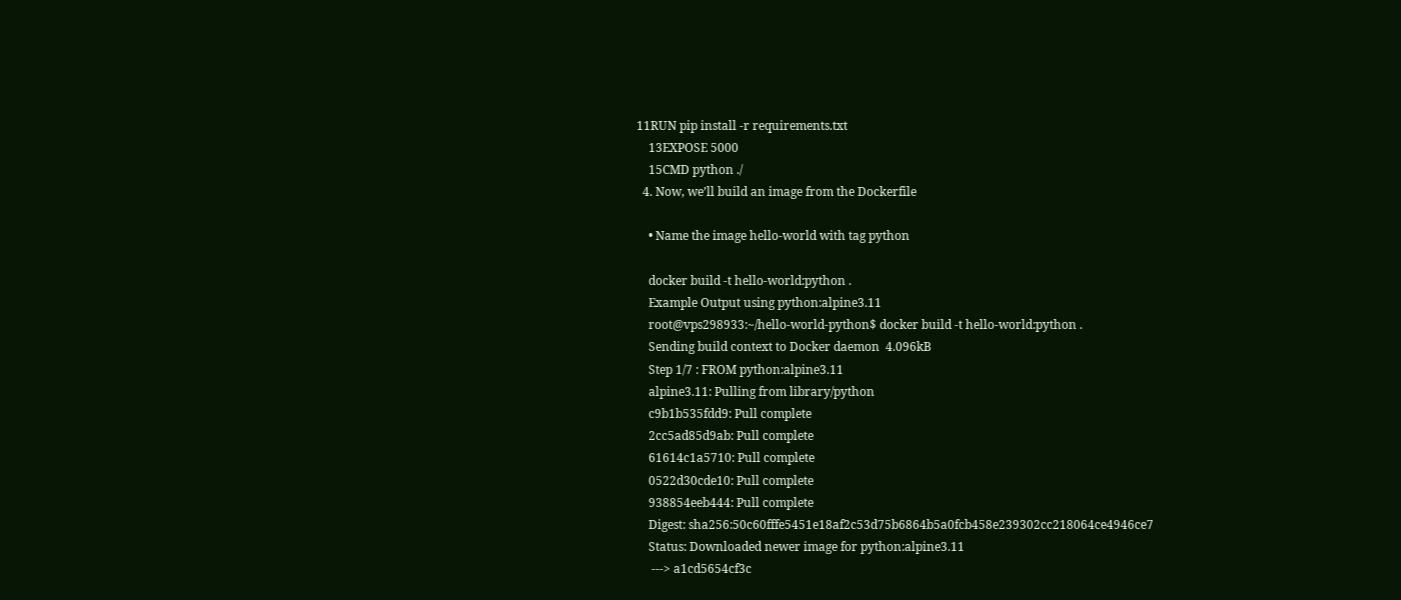11RUN pip install -r requirements.txt
    13EXPOSE 5000
    15CMD python ./
  4. Now, we’ll build an image from the Dockerfile

    • Name the image hello-world with tag python

    docker build -t hello-world:python .
    Example Output using python:alpine3.11
    root@vps298933:~/hello-world-python$ docker build -t hello-world:python .
    Sending build context to Docker daemon  4.096kB
    Step 1/7 : FROM python:alpine3.11
    alpine3.11: Pulling from library/python
    c9b1b535fdd9: Pull complete
    2cc5ad85d9ab: Pull complete
    61614c1a5710: Pull complete
    0522d30cde10: Pull complete
    938854eeb444: Pull complete
    Digest: sha256:50c60fffe5451e18af2c53d75b6864b5a0fcb458e239302cc218064ce4946ce7
    Status: Downloaded newer image for python:alpine3.11
     ---> a1cd5654cf3c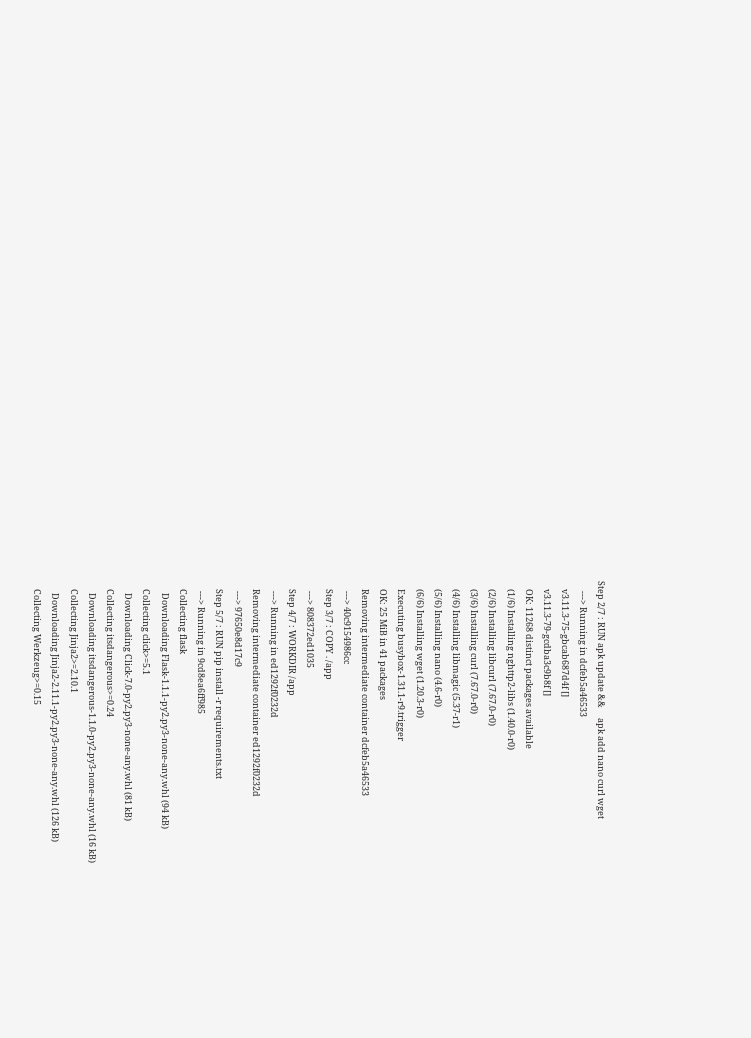Step 2/7 : RUN apk update &&     apk add nano curl wget
     ---> Running in dcfeb5a46533
    v3.11.3-75-gbcab687d4f []
    v3.11.3-79-gcdba3c9b8f []
    OK: 11268 distinct packages available
    (1/6) Installing nghttp2-libs (1.40.0-r0)
    (2/6) Installing libcurl (7.67.0-r0)
    (3/6) Installing curl (7.67.0-r0)
    (4/6) Installing libmagic (5.37-r1)
    (5/6) Installing nano (4.6-r0)
    (6/6) Installing wget (1.20.3-r0)
    Executing busybox-1.31.1-r9.trigger
    OK: 25 MiB in 41 packages
    Removing intermediate container dcfeb5a46533
     ---> 40c9154986cc
    Step 3/7 : COPY . /app
     ---> 808372ed1035
    Step 4/7 : WORKDIR /app
     ---> Running in ed1292f0232d
    Removing intermediate container ed1292f0232d
     ---> 97650e8d17c9
    Step 5/7 : RUN pip install -r requirements.txt
     ---> Running in 9cd8ea6ff985
    Collecting flask
      Downloading Flask-1.1.1-py2.py3-none-any.whl (94 kB)
    Collecting click>=5.1
      Downloading Click-7.0-py2.py3-none-any.whl (81 kB)
    Collecting itsdangerous>=0.24
      Downloading itsdangerous-1.1.0-py2.py3-none-any.whl (16 kB)
    Collecting Jinja2>=2.10.1
      Downloading Jinja2-2.11.1-py2.py3-none-any.whl (126 kB)
    Collecting Werkzeug>=0.15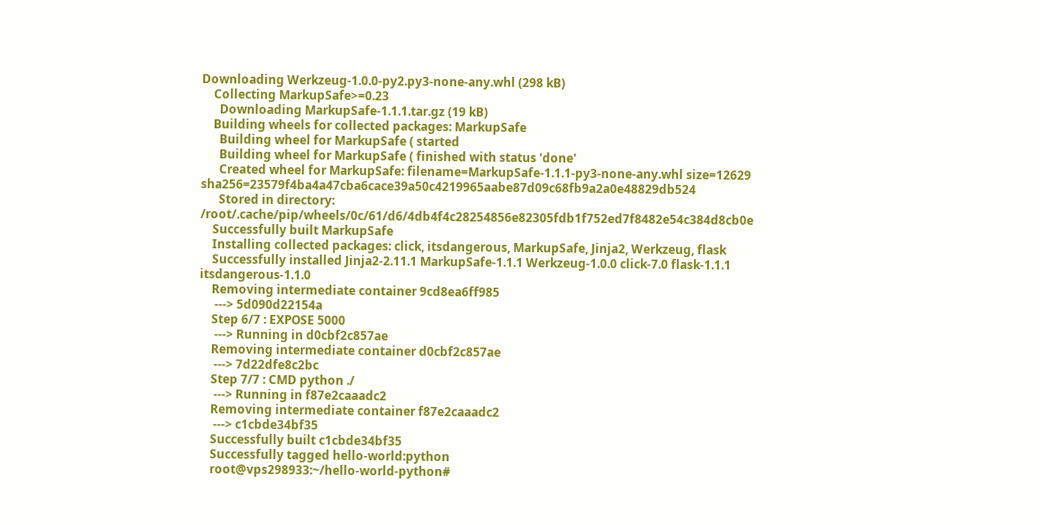Downloading Werkzeug-1.0.0-py2.py3-none-any.whl (298 kB)
    Collecting MarkupSafe>=0.23
      Downloading MarkupSafe-1.1.1.tar.gz (19 kB)
    Building wheels for collected packages: MarkupSafe
      Building wheel for MarkupSafe ( started
      Building wheel for MarkupSafe ( finished with status 'done'
      Created wheel for MarkupSafe: filename=MarkupSafe-1.1.1-py3-none-any.whl size=12629 sha256=23579f4ba4a47cba6cace39a50c4219965aabe87d09c68fb9a2a0e48829db524
      Stored in directory: /root/.cache/pip/wheels/0c/61/d6/4db4f4c28254856e82305fdb1f752ed7f8482e54c384d8cb0e
    Successfully built MarkupSafe
    Installing collected packages: click, itsdangerous, MarkupSafe, Jinja2, Werkzeug, flask
    Successfully installed Jinja2-2.11.1 MarkupSafe-1.1.1 Werkzeug-1.0.0 click-7.0 flask-1.1.1 itsdangerous-1.1.0
    Removing intermediate container 9cd8ea6ff985
     ---> 5d090d22154a
    Step 6/7 : EXPOSE 5000
     ---> Running in d0cbf2c857ae
    Removing intermediate container d0cbf2c857ae
     ---> 7d22dfe8c2bc
    Step 7/7 : CMD python ./
     ---> Running in f87e2caaadc2
    Removing intermediate container f87e2caaadc2
     ---> c1cbde34bf35
    Successfully built c1cbde34bf35
    Successfully tagged hello-world:python
    root@vps298933:~/hello-world-python#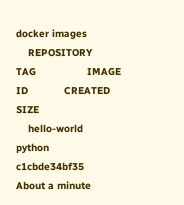docker images
    REPOSITORY          TAG                 IMAGE ID            CREATED              SIZE
    hello-world         python              c1cbde34bf35        About a minute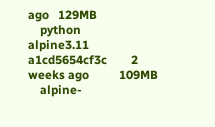ago   129MB
    python              alpine3.11          a1cd5654cf3c        2 weeks ago          109MB
    alpine-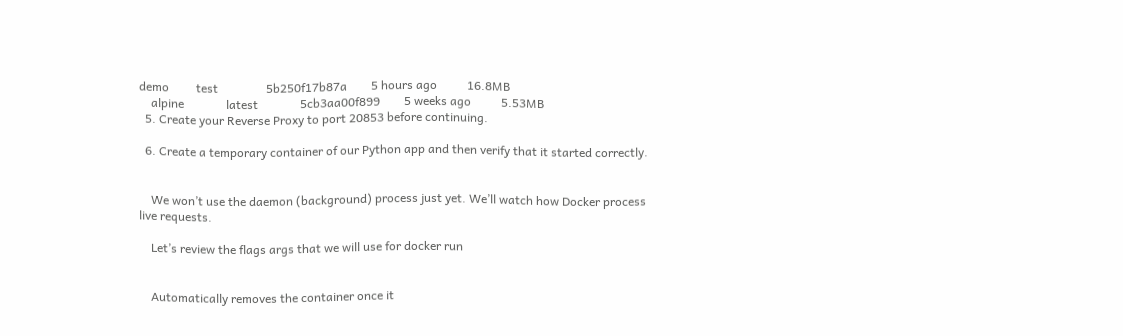demo         test                5b250f17b87a        5 hours ago          16.8MB
    alpine              latest              5cb3aa00f899        5 weeks ago          5.53MB
  5. Create your Reverse Proxy to port 20853 before continuing.

  6. Create a temporary container of our Python app and then verify that it started correctly.


    We won’t use the daemon (background) process just yet. We’ll watch how Docker process live requests.

    Let’s review the flags args that we will use for docker run


    Automatically removes the container once it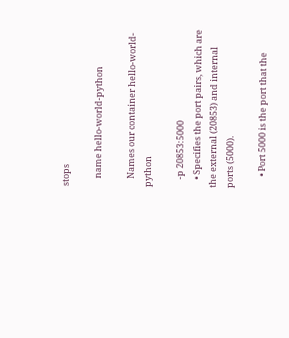stops

    name hello-world-python

    Names our container hello-world-python

    -p 20853:5000
    • Specifies the port pairs, which are the external (20853) and internal ports (5000).

      • Port 5000 is the port that the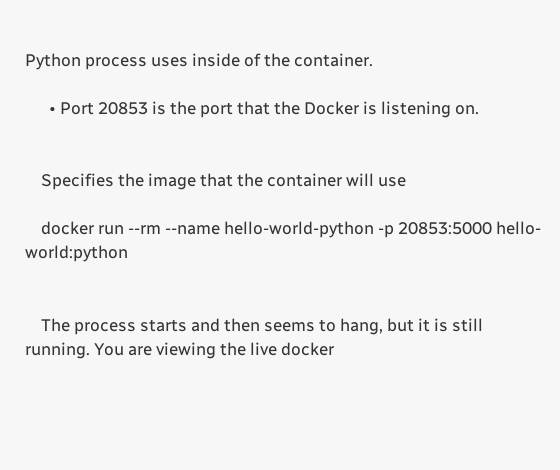Python process uses inside of the container.

      • Port 20853 is the port that the Docker is listening on.


    Specifies the image that the container will use

    docker run --rm --name hello-world-python -p 20853:5000 hello-world:python


    The process starts and then seems to hang, but it is still running. You are viewing the live docker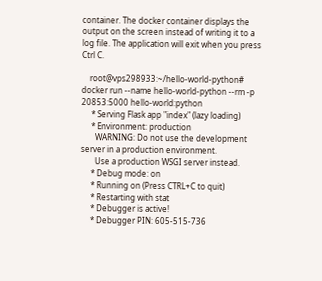container. The docker container displays the output on the screen instead of writing it to a log file. The application will exit when you press Ctrl C.

    root@vps298933:~/hello-world-python# docker run --name hello-world-python --rm -p 20853:5000 hello-world:python
     * Serving Flask app "index" (lazy loading)
     * Environment: production
       WARNING: Do not use the development server in a production environment.
       Use a production WSGI server instead.
     * Debug mode: on
     * Running on (Press CTRL+C to quit)
     * Restarting with stat
     * Debugger is active!
     * Debugger PIN: 605-515-736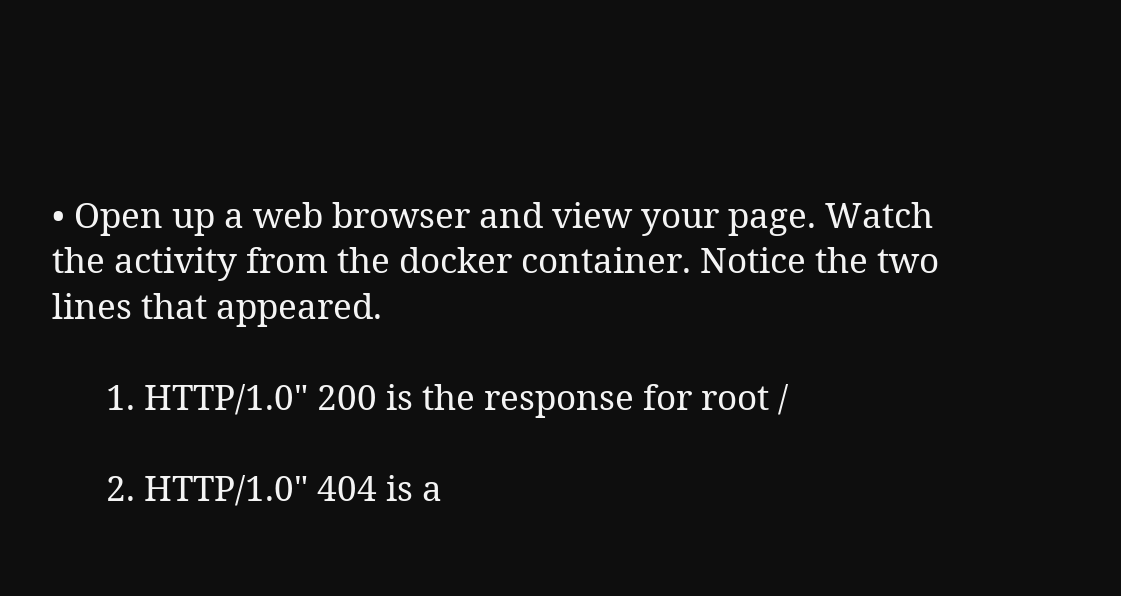• Open up a web browser and view your page. Watch the activity from the docker container. Notice the two lines that appeared.

      1. HTTP/1.0" 200 is the response for root /

      2. HTTP/1.0" 404 is a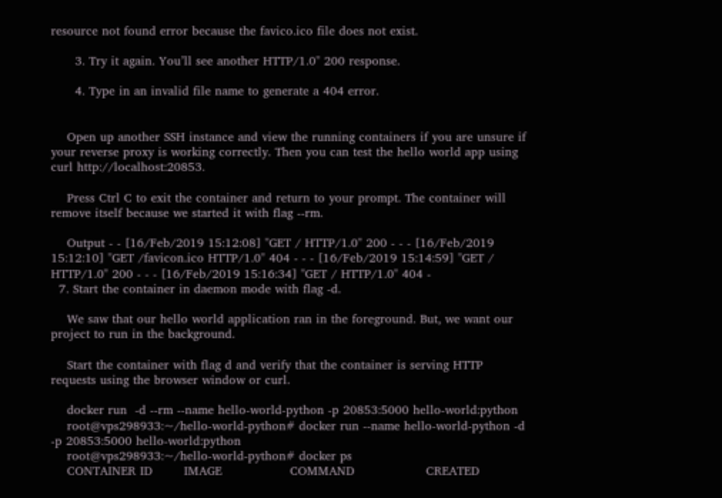resource not found error because the favico.ico file does not exist.

      3. Try it again. You’ll see another HTTP/1.0" 200 response.

      4. Type in an invalid file name to generate a 404 error.


    Open up another SSH instance and view the running containers if you are unsure if your reverse proxy is working correctly. Then you can test the hello world app using curl http://localhost:20853.

    Press Ctrl C to exit the container and return to your prompt. The container will remove itself because we started it with flag --rm.

    Output - - [16/Feb/2019 15:12:08] "GET / HTTP/1.0" 200 - - - [16/Feb/2019 15:12:10] "GET /favicon.ico HTTP/1.0" 404 - - - [16/Feb/2019 15:14:59] "GET / HTTP/1.0" 200 - - - [16/Feb/2019 15:16:34] "GET / HTTP/1.0" 404 -
  7. Start the container in daemon mode with flag -d.

    We saw that our hello world application ran in the foreground. But, we want our project to run in the background.

    Start the container with flag d and verify that the container is serving HTTP requests using the browser window or curl.

    docker run  -d --rm --name hello-world-python -p 20853:5000 hello-world:python
    root@vps298933:~/hello-world-python# docker run --name hello-world-python -d -p 20853:5000 hello-world:python
    root@vps298933:~/hello-world-python# docker ps
    CONTAINER ID        IMAGE                 COMMAND                  CREATED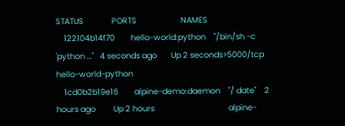STATUS              PORTS                      NAMES
    122104b14f70        hello-world:python    "/bin/sh -c 'python …"   4 seconds ago       Up 2 seconds>5000/tcp    hello-world-python
    1cd0b2b19e16        alpine-demo:daemon    "/ date"    2 hours ago         Up 2 hours                                     alpine-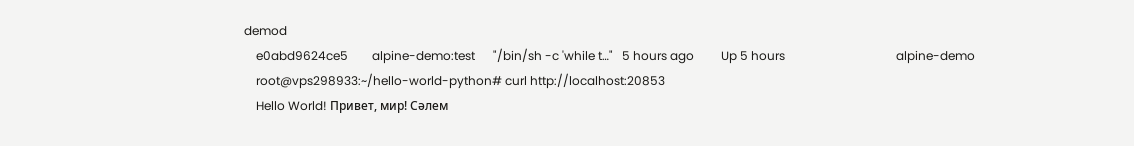demod
    e0abd9624ce5        alpine-demo:test      "/bin/sh -c 'while t…"   5 hours ago         Up 5 hours                                     alpine-demo
    root@vps298933:~/hello-world-python# curl http://localhost:20853
    Hello World! Привет, мир! Сәлем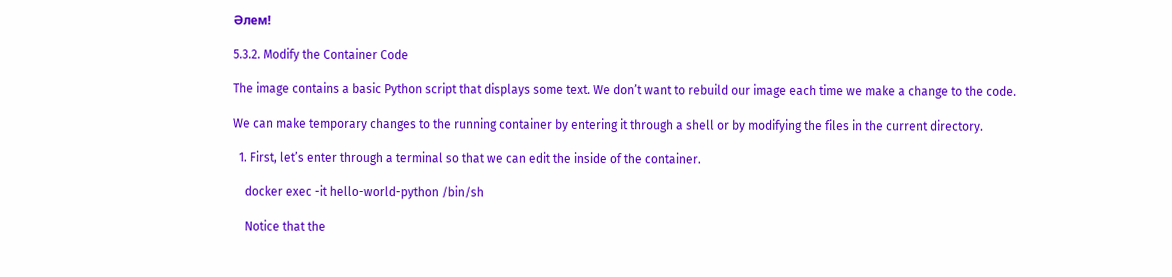Әлем!

5.3.2. Modify the Container Code

The image contains a basic Python script that displays some text. We don’t want to rebuild our image each time we make a change to the code.

We can make temporary changes to the running container by entering it through a shell or by modifying the files in the current directory.

  1. First, let’s enter through a terminal so that we can edit the inside of the container.

    docker exec -it hello-world-python /bin/sh

    Notice that the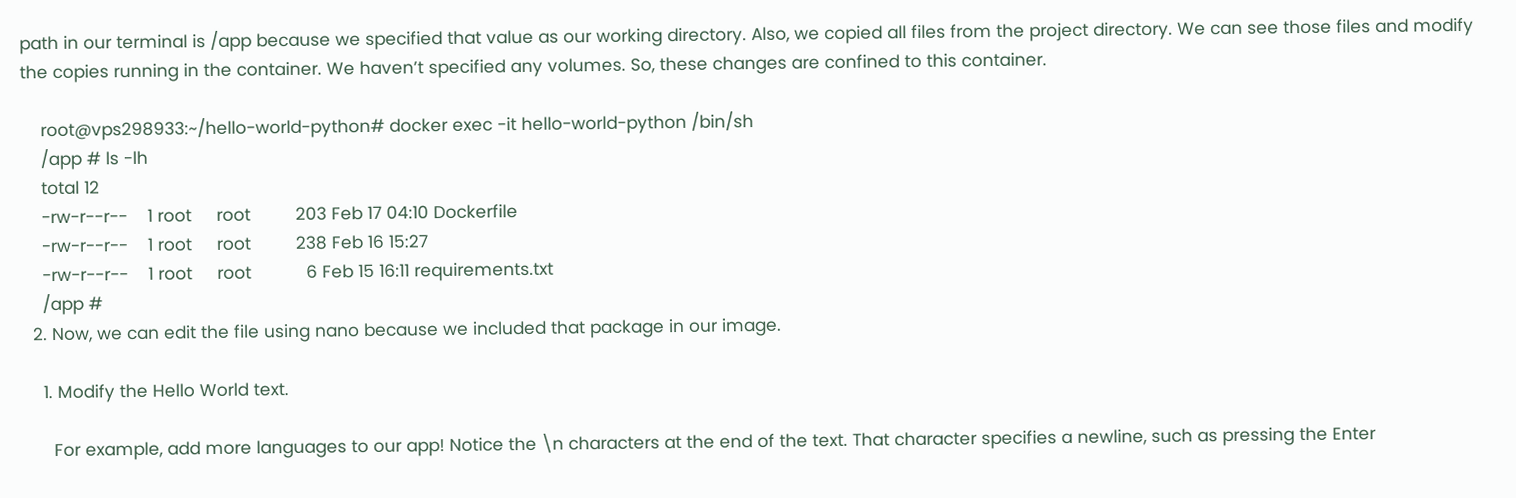path in our terminal is /app because we specified that value as our working directory. Also, we copied all files from the project directory. We can see those files and modify the copies running in the container. We haven’t specified any volumes. So, these changes are confined to this container.

    root@vps298933:~/hello-world-python# docker exec -it hello-world-python /bin/sh
    /app # ls -lh
    total 12
    -rw-r--r--    1 root     root         203 Feb 17 04:10 Dockerfile
    -rw-r--r--    1 root     root         238 Feb 16 15:27
    -rw-r--r--    1 root     root           6 Feb 15 16:11 requirements.txt
    /app #
  2. Now, we can edit the file using nano because we included that package in our image.

    1. Modify the Hello World text.

      For example, add more languages to our app! Notice the \n characters at the end of the text. That character specifies a newline, such as pressing the Enter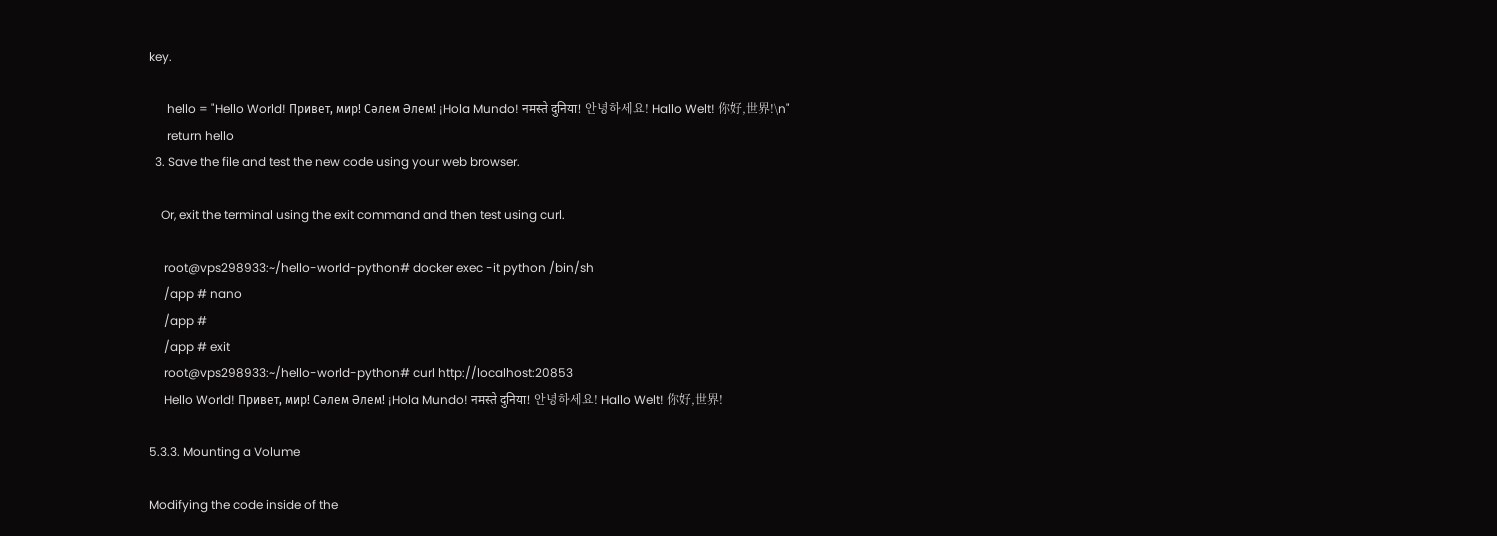key.

      hello = "Hello World! Привет, мир! Сәлем Әлем! ¡Hola Mundo! नमस्ते दुनिया! 안녕하세요! Hallo Welt! 你好,世界!\n"
      return hello
  3. Save the file and test the new code using your web browser.

    Or, exit the terminal using the exit command and then test using curl.

     root@vps298933:~/hello-world-python# docker exec -it python /bin/sh
     /app # nano
     /app #
     /app # exit
     root@vps298933:~/hello-world-python# curl http://localhost:20853
     Hello World! Привет, мир! Сәлем Әлем! ¡Hola Mundo! नमस्ते दुनिया! 안녕하세요! Hallo Welt! 你好,世界!

5.3.3. Mounting a Volume

Modifying the code inside of the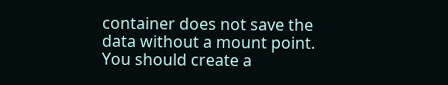container does not save the data without a mount point. You should create a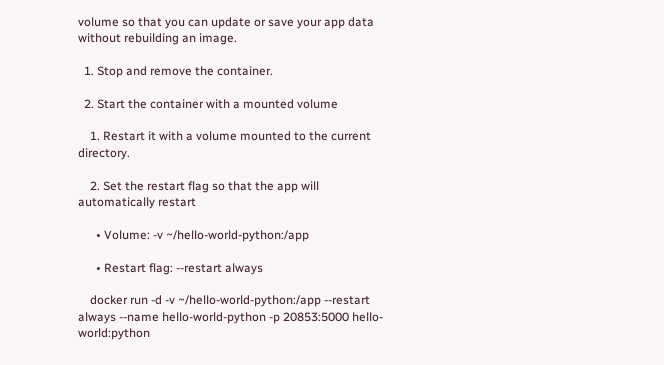volume so that you can update or save your app data without rebuilding an image.

  1. Stop and remove the container.

  2. Start the container with a mounted volume

    1. Restart it with a volume mounted to the current directory.

    2. Set the restart flag so that the app will automatically restart

      • Volume: -v ~/hello-world-python:/app

      • Restart flag: --restart always

    docker run -d -v ~/hello-world-python:/app --restart always --name hello-world-python -p 20853:5000 hello-world:python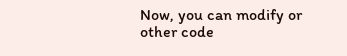Now, you can modify or other code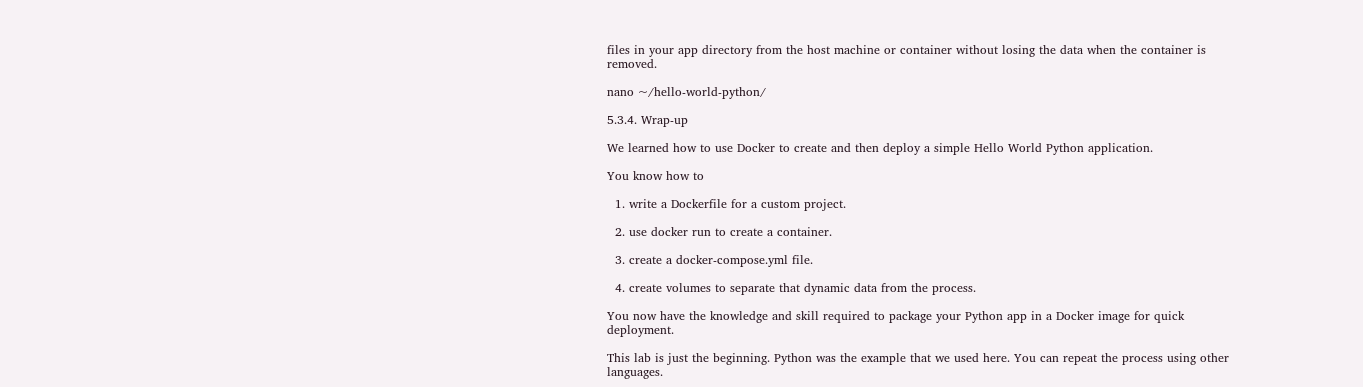files in your app directory from the host machine or container without losing the data when the container is removed.

nano ~/hello-world-python/

5.3.4. Wrap-up

We learned how to use Docker to create and then deploy a simple Hello World Python application.

You know how to

  1. write a Dockerfile for a custom project.

  2. use docker run to create a container.

  3. create a docker-compose.yml file.

  4. create volumes to separate that dynamic data from the process.

You now have the knowledge and skill required to package your Python app in a Docker image for quick deployment.

This lab is just the beginning. Python was the example that we used here. You can repeat the process using other languages.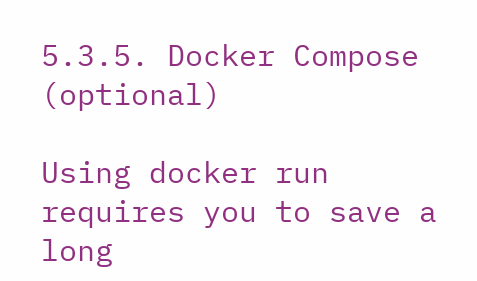5.3.5. Docker Compose (optional)

Using docker run requires you to save a long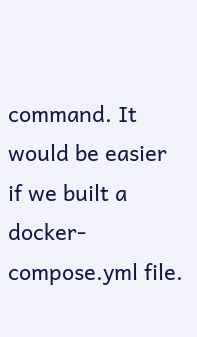command. It would be easier if we built a docker-compose.yml file.